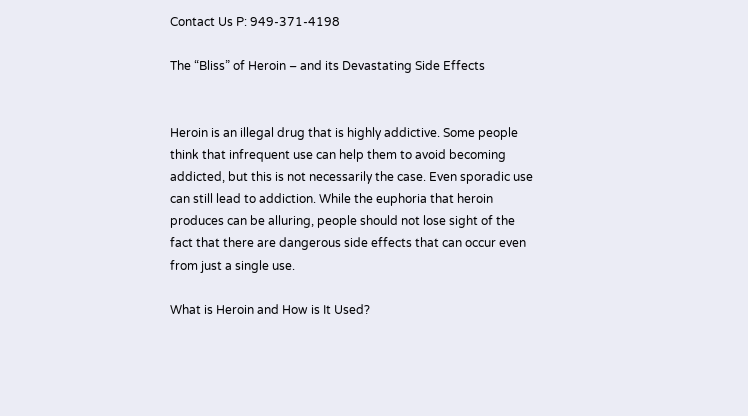Contact Us P: 949-371-4198

The “Bliss” of Heroin – and its Devastating Side Effects


Heroin is an illegal drug that is highly addictive. Some people think that infrequent use can help them to avoid becoming addicted, but this is not necessarily the case. Even sporadic use can still lead to addiction. While the euphoria that heroin produces can be alluring, people should not lose sight of the fact that there are dangerous side effects that can occur even from just a single use.

What is Heroin and How is It Used?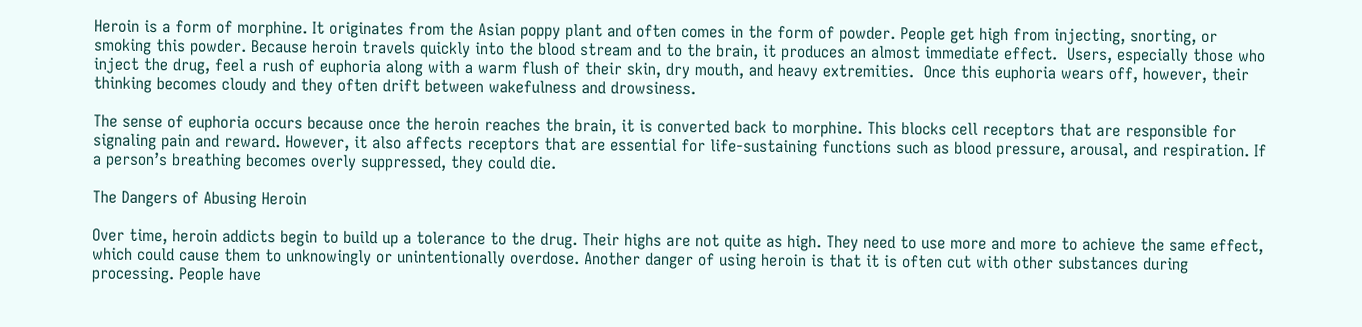Heroin is a form of morphine. It originates from the Asian poppy plant and often comes in the form of powder. People get high from injecting, snorting, or smoking this powder. Because heroin travels quickly into the blood stream and to the brain, it produces an almost immediate effect.  Users, especially those who inject the drug, feel a rush of euphoria along with a warm flush of their skin, dry mouth, and heavy extremities.  Once this euphoria wears off, however, their thinking becomes cloudy and they often drift between wakefulness and drowsiness.

The sense of euphoria occurs because once the heroin reaches the brain, it is converted back to morphine. This blocks cell receptors that are responsible for signaling pain and reward. However, it also affects receptors that are essential for life-sustaining functions such as blood pressure, arousal, and respiration. If a person’s breathing becomes overly suppressed, they could die.

The Dangers of Abusing Heroin

Over time, heroin addicts begin to build up a tolerance to the drug. Their highs are not quite as high. They need to use more and more to achieve the same effect, which could cause them to unknowingly or unintentionally overdose. Another danger of using heroin is that it is often cut with other substances during processing. People have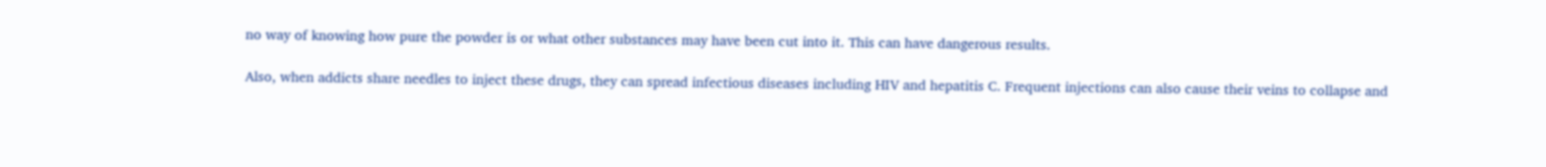no way of knowing how pure the powder is or what other substances may have been cut into it. This can have dangerous results.

Also, when addicts share needles to inject these drugs, they can spread infectious diseases including HIV and hepatitis C. Frequent injections can also cause their veins to collapse and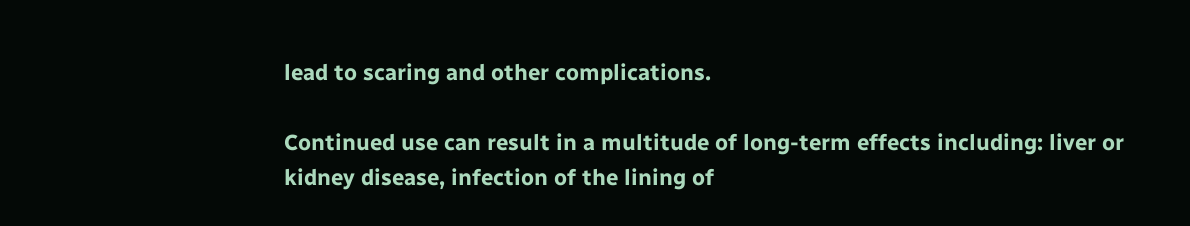lead to scaring and other complications.

Continued use can result in a multitude of long-term effects including: liver or kidney disease, infection of the lining of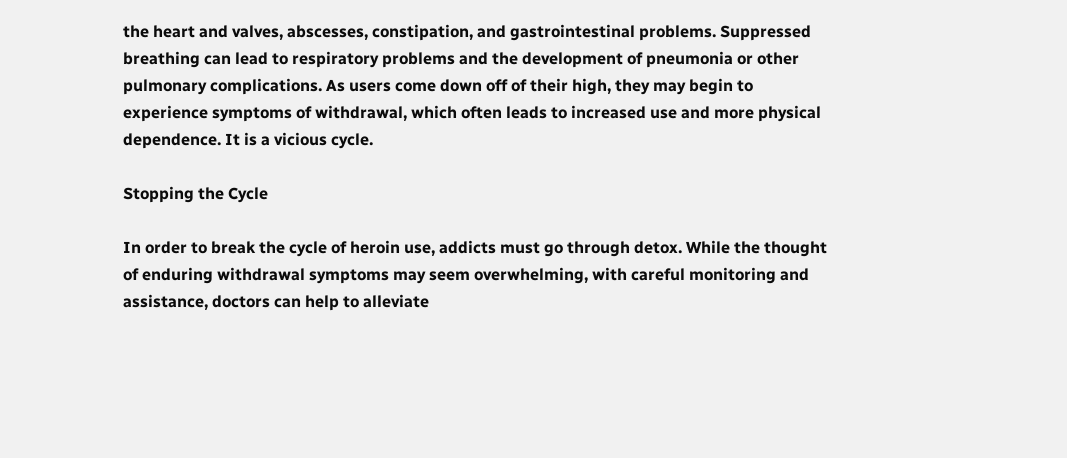the heart and valves, abscesses, constipation, and gastrointestinal problems. Suppressed breathing can lead to respiratory problems and the development of pneumonia or other pulmonary complications. As users come down off of their high, they may begin to experience symptoms of withdrawal, which often leads to increased use and more physical dependence. It is a vicious cycle.

Stopping the Cycle

In order to break the cycle of heroin use, addicts must go through detox. While the thought of enduring withdrawal symptoms may seem overwhelming, with careful monitoring and assistance, doctors can help to alleviate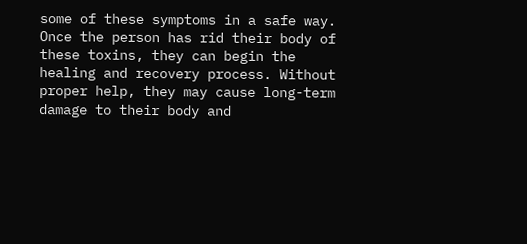some of these symptoms in a safe way. Once the person has rid their body of these toxins, they can begin the healing and recovery process. Without proper help, they may cause long-term damage to their body and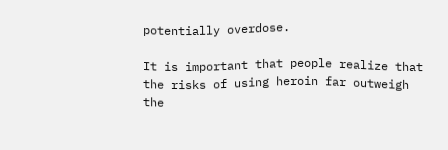potentially overdose.

It is important that people realize that the risks of using heroin far outweigh the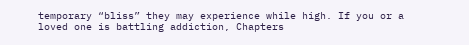temporary “bliss” they may experience while high. If you or a loved one is battling addiction, Chapters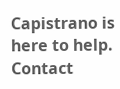Capistrano is here to help. Contact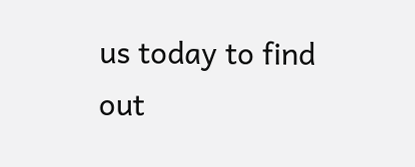us today to find out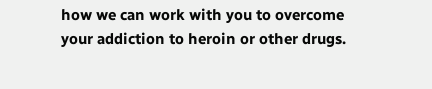how we can work with you to overcome your addiction to heroin or other drugs.